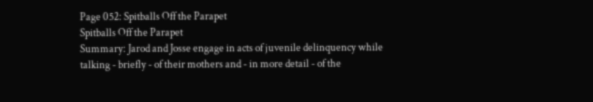Page 052: Spitballs Off the Parapet
Spitballs Off the Parapet
Summary: Jarod and Josse engage in acts of juvenile delinquency while talking - briefly - of their mothers and - in more detail - of the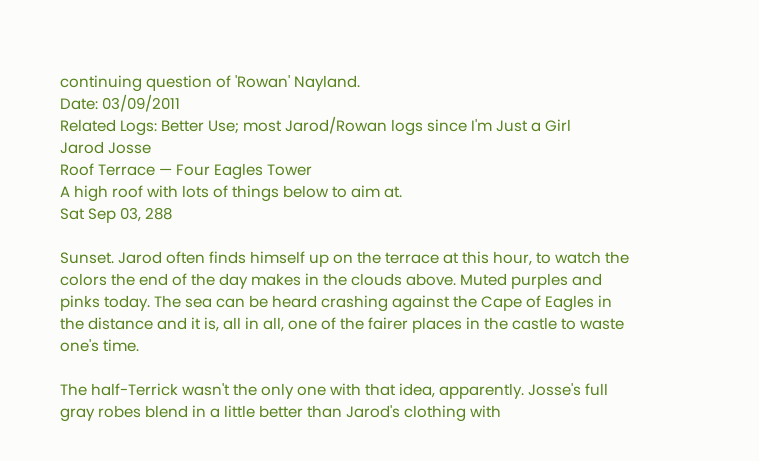continuing question of 'Rowan' Nayland.
Date: 03/09/2011
Related Logs: Better Use; most Jarod/Rowan logs since I'm Just a Girl
Jarod Josse
Roof Terrace — Four Eagles Tower
A high roof with lots of things below to aim at.
Sat Sep 03, 288

Sunset. Jarod often finds himself up on the terrace at this hour, to watch the colors the end of the day makes in the clouds above. Muted purples and pinks today. The sea can be heard crashing against the Cape of Eagles in the distance and it is, all in all, one of the fairer places in the castle to waste one's time.

The half-Terrick wasn't the only one with that idea, apparently. Josse's full gray robes blend in a little better than Jarod's clothing with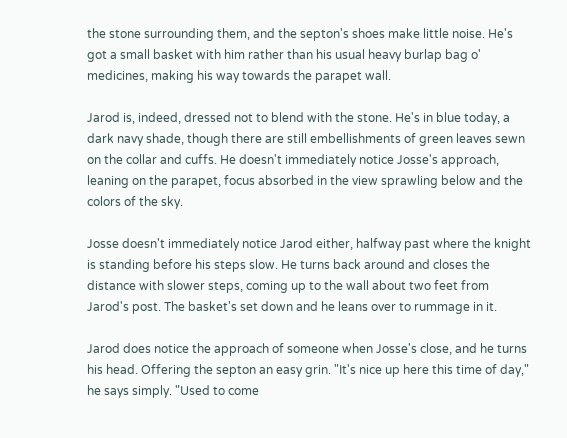the stone surrounding them, and the septon's shoes make little noise. He's got a small basket with him rather than his usual heavy burlap bag o' medicines, making his way towards the parapet wall.

Jarod is, indeed, dressed not to blend with the stone. He's in blue today, a dark navy shade, though there are still embellishments of green leaves sewn on the collar and cuffs. He doesn't immediately notice Josse's approach, leaning on the parapet, focus absorbed in the view sprawling below and the colors of the sky.

Josse doesn't immediately notice Jarod either, halfway past where the knight is standing before his steps slow. He turns back around and closes the distance with slower steps, coming up to the wall about two feet from Jarod's post. The basket's set down and he leans over to rummage in it.

Jarod does notice the approach of someone when Josse's close, and he turns his head. Offering the septon an easy grin. "It's nice up here this time of day," he says simply. "Used to come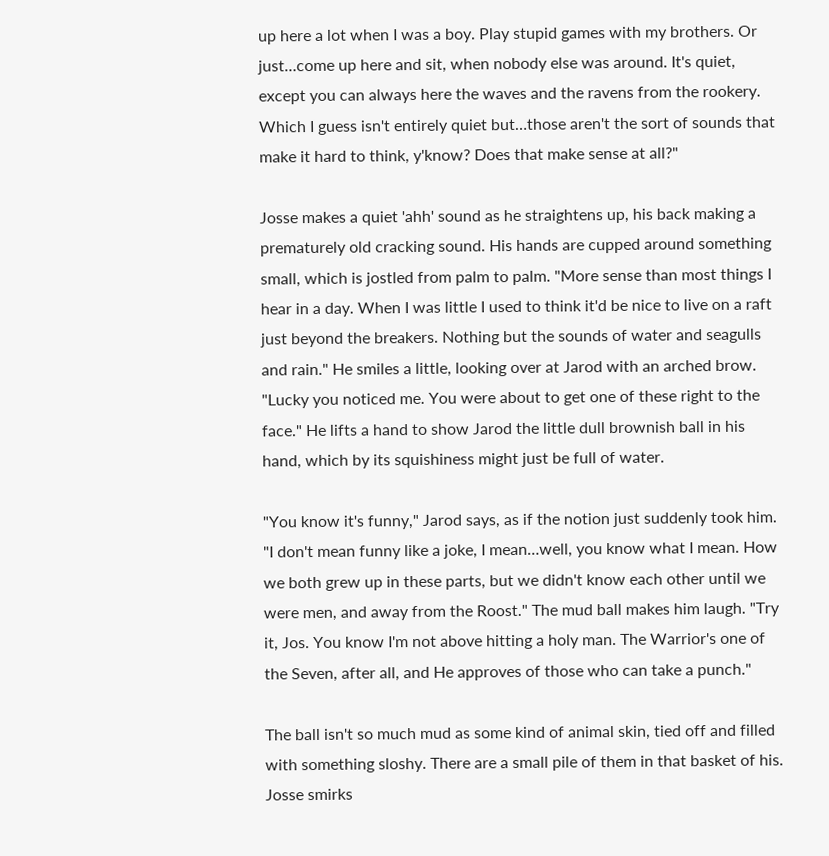up here a lot when I was a boy. Play stupid games with my brothers. Or just…come up here and sit, when nobody else was around. It's quiet, except you can always here the waves and the ravens from the rookery. Which I guess isn't entirely quiet but…those aren't the sort of sounds that make it hard to think, y'know? Does that make sense at all?"

Josse makes a quiet 'ahh' sound as he straightens up, his back making a prematurely old cracking sound. His hands are cupped around something small, which is jostled from palm to palm. "More sense than most things I hear in a day. When I was little I used to think it'd be nice to live on a raft just beyond the breakers. Nothing but the sounds of water and seagulls and rain." He smiles a little, looking over at Jarod with an arched brow. "Lucky you noticed me. You were about to get one of these right to the face." He lifts a hand to show Jarod the little dull brownish ball in his hand, which by its squishiness might just be full of water.

"You know it's funny," Jarod says, as if the notion just suddenly took him. "I don't mean funny like a joke, I mean…well, you know what I mean. How we both grew up in these parts, but we didn't know each other until we were men, and away from the Roost." The mud ball makes him laugh. "Try it, Jos. You know I'm not above hitting a holy man. The Warrior's one of the Seven, after all, and He approves of those who can take a punch."

The ball isn't so much mud as some kind of animal skin, tied off and filled with something sloshy. There are a small pile of them in that basket of his. Josse smirks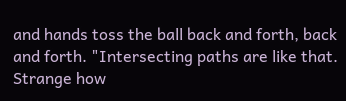and hands toss the ball back and forth, back and forth. "Intersecting paths are like that. Strange how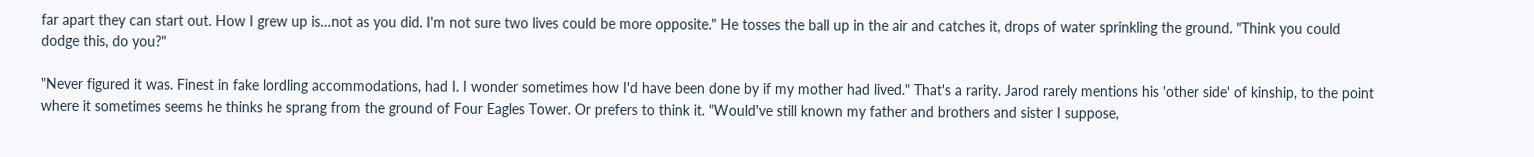far apart they can start out. How I grew up is…not as you did. I'm not sure two lives could be more opposite." He tosses the ball up in the air and catches it, drops of water sprinkling the ground. "Think you could dodge this, do you?"

"Never figured it was. Finest in fake lordling accommodations, had I. I wonder sometimes how I'd have been done by if my mother had lived." That's a rarity. Jarod rarely mentions his 'other side' of kinship, to the point where it sometimes seems he thinks he sprang from the ground of Four Eagles Tower. Or prefers to think it. "Would've still known my father and brothers and sister I suppose,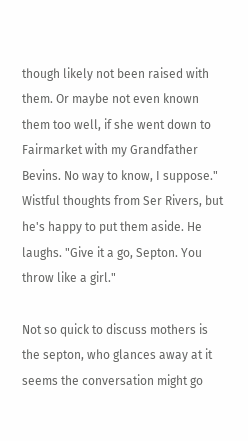though likely not been raised with them. Or maybe not even known them too well, if she went down to Fairmarket with my Grandfather Bevins. No way to know, I suppose." Wistful thoughts from Ser Rivers, but he's happy to put them aside. He laughs. "Give it a go, Septon. You throw like a girl."

Not so quick to discuss mothers is the septon, who glances away at it seems the conversation might go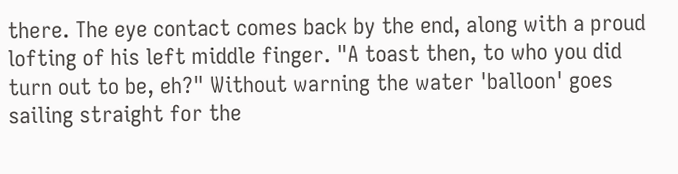there. The eye contact comes back by the end, along with a proud lofting of his left middle finger. "A toast then, to who you did turn out to be, eh?" Without warning the water 'balloon' goes sailing straight for the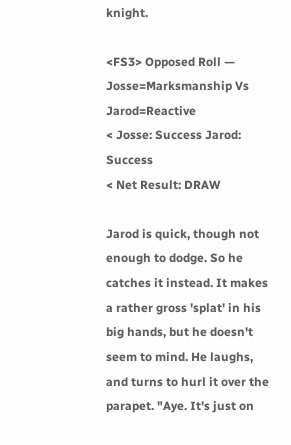knight.

<FS3> Opposed Roll — Josse=Marksmanship Vs Jarod=Reactive
< Josse: Success Jarod: Success
< Net Result: DRAW

Jarod is quick, though not enough to dodge. So he catches it instead. It makes a rather gross 'splat' in his big hands, but he doesn't seem to mind. He laughs, and turns to hurl it over the parapet. "Aye. It's just on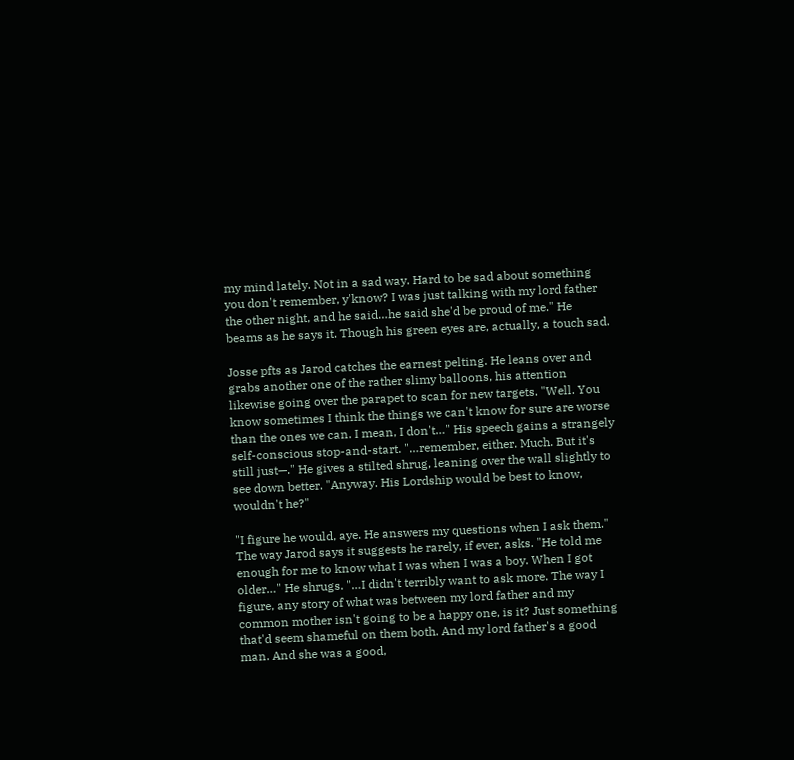my mind lately. Not in a sad way. Hard to be sad about something you don't remember, y'know? I was just talking with my lord father the other night, and he said…he said she'd be proud of me." He beams as he says it. Though his green eyes are, actually, a touch sad.

Josse pfts as Jarod catches the earnest pelting. He leans over and grabs another one of the rather slimy balloons, his attention likewise going over the parapet to scan for new targets. "Well. You know sometimes I think the things we can't know for sure are worse than the ones we can. I mean, I don't…" His speech gains a strangely self-conscious stop-and-start. "…remember, either. Much. But it's still just—." He gives a stilted shrug, leaning over the wall slightly to see down better. "Anyway. His Lordship would be best to know, wouldn't he?"

"I figure he would, aye. He answers my questions when I ask them." The way Jarod says it suggests he rarely, if ever, asks. "He told me enough for me to know what I was when I was a boy. When I got older…" He shrugs. "…I didn't terribly want to ask more. The way I figure, any story of what was between my lord father and my common mother isn't going to be a happy one, is it? Just something that'd seem shameful on them both. And my lord father's a good man. And she was a good,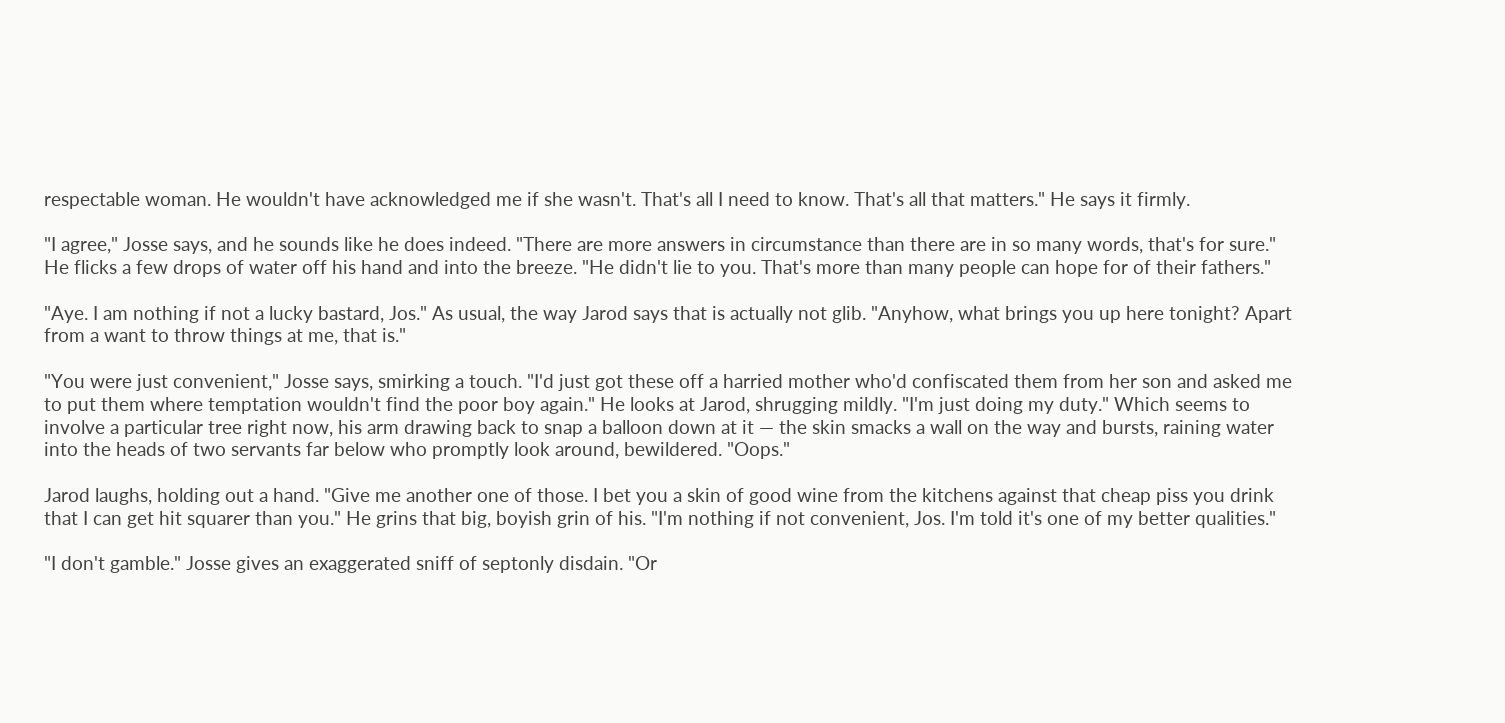respectable woman. He wouldn't have acknowledged me if she wasn't. That's all I need to know. That's all that matters." He says it firmly.

"I agree," Josse says, and he sounds like he does indeed. "There are more answers in circumstance than there are in so many words, that's for sure." He flicks a few drops of water off his hand and into the breeze. "He didn't lie to you. That's more than many people can hope for of their fathers."

"Aye. I am nothing if not a lucky bastard, Jos." As usual, the way Jarod says that is actually not glib. "Anyhow, what brings you up here tonight? Apart from a want to throw things at me, that is."

"You were just convenient," Josse says, smirking a touch. "I'd just got these off a harried mother who'd confiscated them from her son and asked me to put them where temptation wouldn't find the poor boy again." He looks at Jarod, shrugging mildly. "I'm just doing my duty." Which seems to involve a particular tree right now, his arm drawing back to snap a balloon down at it — the skin smacks a wall on the way and bursts, raining water into the heads of two servants far below who promptly look around, bewildered. "Oops."

Jarod laughs, holding out a hand. "Give me another one of those. I bet you a skin of good wine from the kitchens against that cheap piss you drink that I can get hit squarer than you." He grins that big, boyish grin of his. "I'm nothing if not convenient, Jos. I'm told it's one of my better qualities."

"I don't gamble." Josse gives an exaggerated sniff of septonly disdain. "Or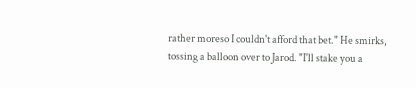rather moreso I couldn't afford that bet." He smirks, tossing a balloon over to Jarod. "I'll stake you a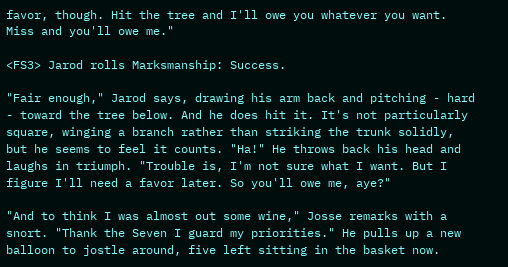favor, though. Hit the tree and I'll owe you whatever you want. Miss and you'll owe me."

<FS3> Jarod rolls Marksmanship: Success.

"Fair enough," Jarod says, drawing his arm back and pitching - hard - toward the tree below. And he does hit it. It's not particularly square, winging a branch rather than striking the trunk solidly, but he seems to feel it counts. "Ha!" He throws back his head and laughs in triumph. "Trouble is, I'm not sure what I want. But I figure I'll need a favor later. So you'll owe me, aye?"

"And to think I was almost out some wine," Josse remarks with a snort. "Thank the Seven I guard my priorities." He pulls up a new balloon to jostle around, five left sitting in the basket now.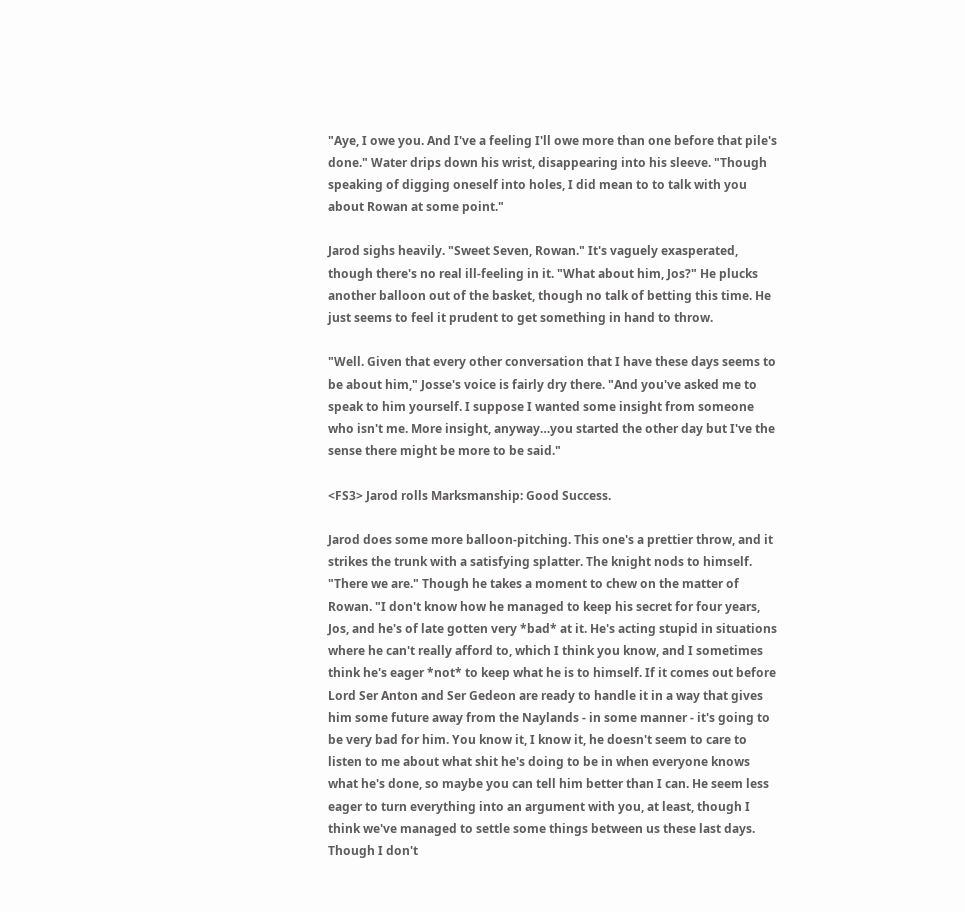"Aye, I owe you. And I've a feeling I'll owe more than one before that pile's done." Water drips down his wrist, disappearing into his sleeve. "Though speaking of digging oneself into holes, I did mean to to talk with you about Rowan at some point."

Jarod sighs heavily. "Sweet Seven, Rowan." It's vaguely exasperated, though there's no real ill-feeling in it. "What about him, Jos?" He plucks another balloon out of the basket, though no talk of betting this time. He just seems to feel it prudent to get something in hand to throw.

"Well. Given that every other conversation that I have these days seems to be about him," Josse's voice is fairly dry there. "And you've asked me to speak to him yourself. I suppose I wanted some insight from someone who isn't me. More insight, anyway…you started the other day but I've the sense there might be more to be said."

<FS3> Jarod rolls Marksmanship: Good Success.

Jarod does some more balloon-pitching. This one's a prettier throw, and it strikes the trunk with a satisfying splatter. The knight nods to himself. "There we are." Though he takes a moment to chew on the matter of Rowan. "I don't know how he managed to keep his secret for four years, Jos, and he's of late gotten very *bad* at it. He's acting stupid in situations where he can't really afford to, which I think you know, and I sometimes think he's eager *not* to keep what he is to himself. If it comes out before Lord Ser Anton and Ser Gedeon are ready to handle it in a way that gives him some future away from the Naylands - in some manner - it's going to be very bad for him. You know it, I know it, he doesn't seem to care to listen to me about what shit he's doing to be in when everyone knows what he's done, so maybe you can tell him better than I can. He seem less eager to turn everything into an argument with you, at least, though I think we've managed to settle some things between us these last days. Though I don't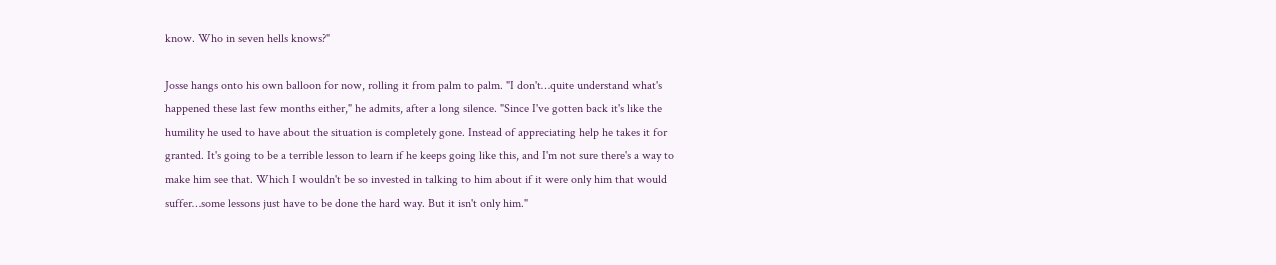know. Who in seven hells knows?"

Josse hangs onto his own balloon for now, rolling it from palm to palm. "I don't…quite understand what's happened these last few months either," he admits, after a long silence. "Since I've gotten back it's like the humility he used to have about the situation is completely gone. Instead of appreciating help he takes it for granted. It's going to be a terrible lesson to learn if he keeps going like this, and I'm not sure there's a way to make him see that. Which I wouldn't be so invested in talking to him about if it were only him that would suffer…some lessons just have to be done the hard way. But it isn't only him."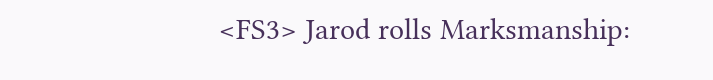<FS3> Jarod rolls Marksmanship: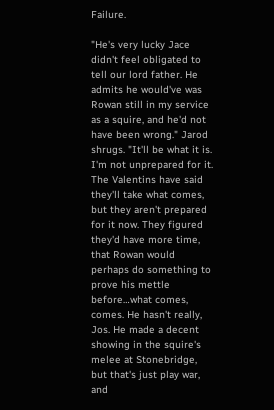Failure.

"He's very lucky Jace didn't feel obligated to tell our lord father. He admits he would've was Rowan still in my service as a squire, and he'd not have been wrong." Jarod shrugs. "It'll be what it is. I'm not unprepared for it. The Valentins have said they'll take what comes, but they aren't prepared for it now. They figured they'd have more time, that Rowan would perhaps do something to prove his mettle before…what comes, comes. He hasn't really, Jos. He made a decent showing in the squire's melee at Stonebridge, but that's just play war, and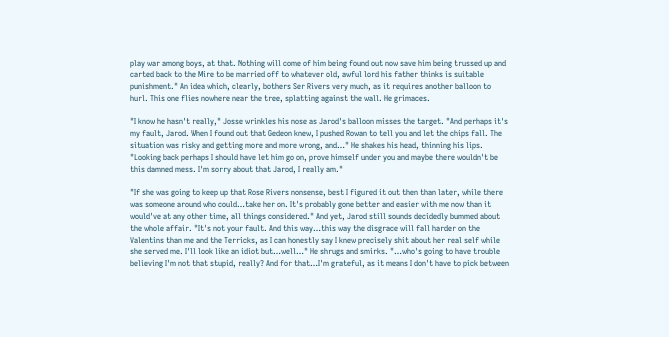play war among boys, at that. Nothing will come of him being found out now save him being trussed up and carted back to the Mire to be married off to whatever old, awful lord his father thinks is suitable punishment." An idea which, clearly, bothers Ser Rivers very much, as it requires another balloon to hurl. This one flies nowhere near the tree, splatting against the wall. He grimaces.

"I know he hasn't really," Josse wrinkles his nose as Jarod's balloon misses the target. "And perhaps it's my fault, Jarod. When I found out that Gedeon knew, I pushed Rowan to tell you and let the chips fall. The situation was risky and getting more and more wrong, and…" He shakes his head, thinning his lips. "Looking back perhaps I should have let him go on, prove himself under you and maybe there wouldn't be this damned mess. I'm sorry about that Jarod, I really am."

"If she was going to keep up that Rose Rivers nonsense, best I figured it out then than later, while there was someone around who could…take her on. It's probably gone better and easier with me now than it would've at any other time, all things considered." And yet, Jarod still sounds decidedly bummed about the whole affair. "It's not your fault. And this way…this way the disgrace will fall harder on the Valentins than me and the Terricks, as I can honestly say I knew precisely shit about her real self while she served me. I'll look like an idiot but…well…" He shrugs and smirks. "…who's going to have trouble believing I'm not that stupid, really? And for that…I'm grateful, as it means I don't have to pick between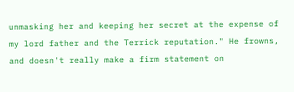unmasking her and keeping her secret at the expense of my lord father and the Terrick reputation." He frowns, and doesn't really make a firm statement on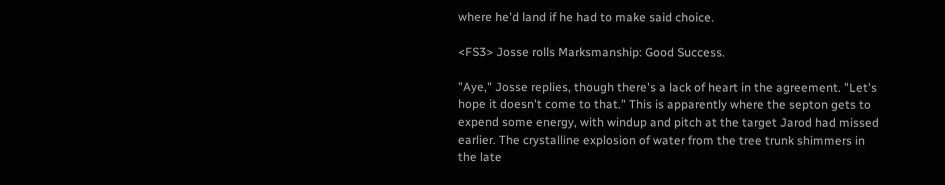where he'd land if he had to make said choice.

<FS3> Josse rolls Marksmanship: Good Success.

"Aye," Josse replies, though there's a lack of heart in the agreement. "Let's hope it doesn't come to that." This is apparently where the septon gets to expend some energy, with windup and pitch at the target Jarod had missed earlier. The crystalline explosion of water from the tree trunk shimmers in the late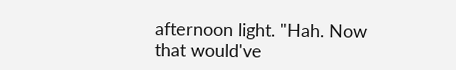afternoon light. "Hah. Now that would've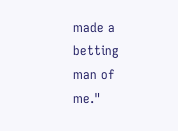made a betting man of me."